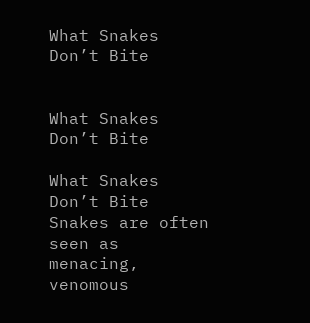What Snakes Don’t Bite


What Snakes Don’t Bite

What Snakes Don’t Bite Snakes are often seen as menacing, venomous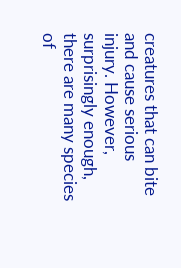creatures that can bite and cause serious injury. However, surprisingly enough, there are many species of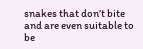snakes that don’t bite and are even suitable to be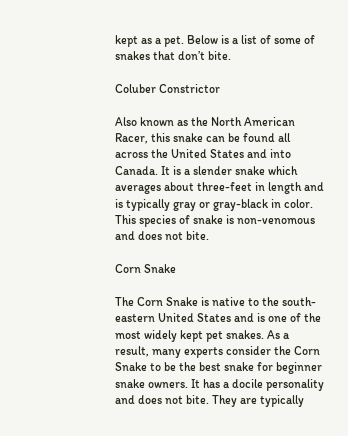kept as a pet. Below is a list of some of snakes that don’t bite.

Coluber Constrictor

Also known as the North American Racer, this snake can be found all across the United States and into Canada. It is a slender snake which averages about three-feet in length and is typically gray or gray-black in color. This species of snake is non-venomous and does not bite.

Corn Snake

The Corn Snake is native to the south-eastern United States and is one of the most widely kept pet snakes. As a result, many experts consider the Corn Snake to be the best snake for beginner snake owners. It has a docile personality and does not bite. They are typically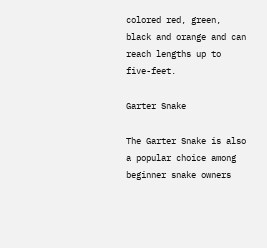colored red, green, black and orange and can reach lengths up to five-feet.

Garter Snake

The Garter Snake is also a popular choice among beginner snake owners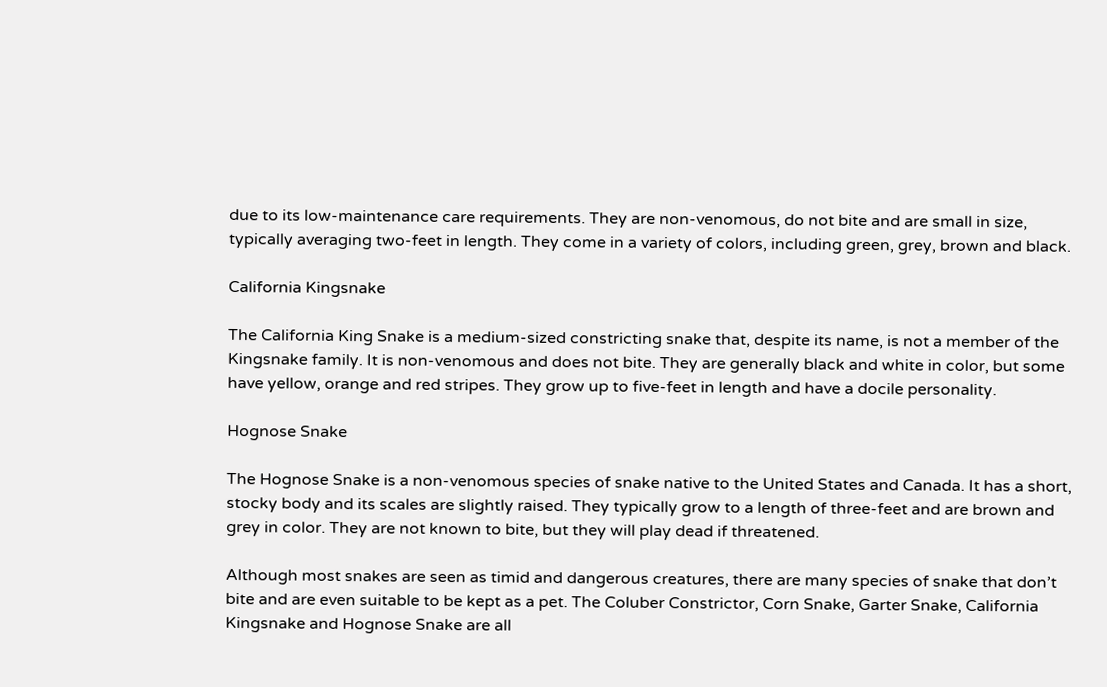due to its low-maintenance care requirements. They are non-venomous, do not bite and are small in size, typically averaging two-feet in length. They come in a variety of colors, including green, grey, brown and black.

California Kingsnake

The California King Snake is a medium-sized constricting snake that, despite its name, is not a member of the Kingsnake family. It is non-venomous and does not bite. They are generally black and white in color, but some have yellow, orange and red stripes. They grow up to five-feet in length and have a docile personality.

Hognose Snake

The Hognose Snake is a non-venomous species of snake native to the United States and Canada. It has a short, stocky body and its scales are slightly raised. They typically grow to a length of three-feet and are brown and grey in color. They are not known to bite, but they will play dead if threatened.

Although most snakes are seen as timid and dangerous creatures, there are many species of snake that don’t bite and are even suitable to be kept as a pet. The Coluber Constrictor, Corn Snake, Garter Snake, California Kingsnake and Hognose Snake are all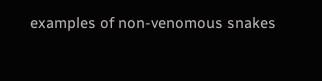examples of non-venomous snakes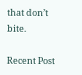that don’t bite.

Recent Post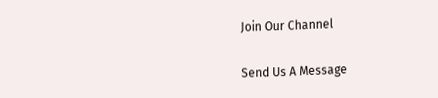Join Our Channel

Send Us A Message